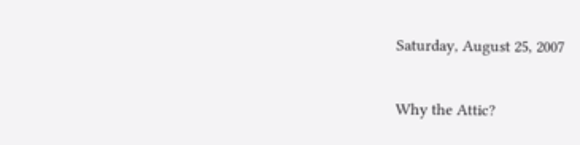Saturday, August 25, 2007

Why the Attic?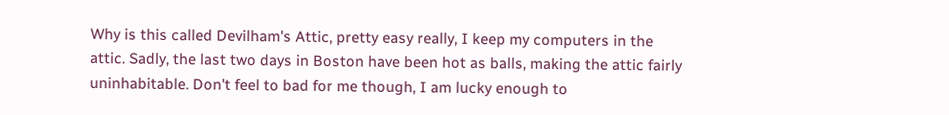Why is this called Devilham's Attic, pretty easy really, I keep my computers in the attic. Sadly, the last two days in Boston have been hot as balls, making the attic fairly uninhabitable. Don't feel to bad for me though, I am lucky enough to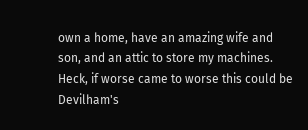own a home, have an amazing wife and son, and an attic to store my machines. Heck, if worse came to worse this could be Devilham's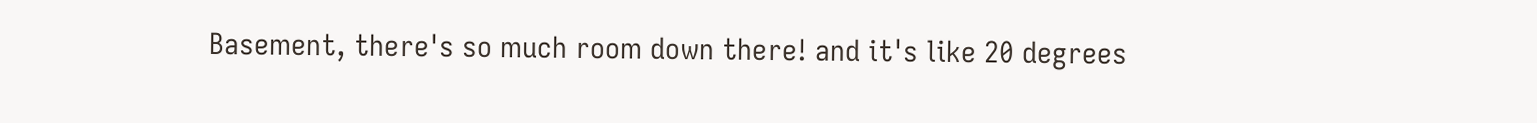Basement, there's so much room down there! and it's like 20 degrees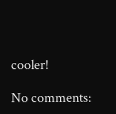cooler!

No comments: